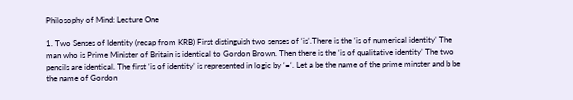Philosophy of Mind: Lecture One

1. Two Senses of Identity (recap from KRB) First distinguish two senses of ‘is’.There is the ‘is of numerical identity’ The man who is Prime Minister of Britain is identical to Gordon Brown. Then there is the ‘is of qualitative identity’ The two pencils are identical. The first ‘is of identity’ is represented in logic by ‘=‘. Let a be the name of the prime minster and b be the name of Gordon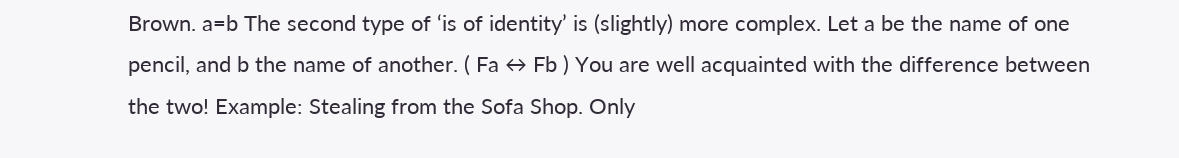Brown. a=b The second type of ‘is of identity’ is (slightly) more complex. Let a be the name of one pencil, and b the name of another. ( Fa ↔ Fb ) You are well acquainted with the difference between the two! Example: Stealing from the Sofa Shop. Only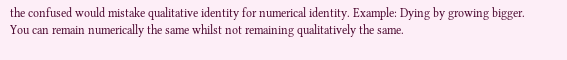the confused would mistake qualitative identity for numerical identity. Example: Dying by growing bigger. You can remain numerically the same whilst not remaining qualitatively the same.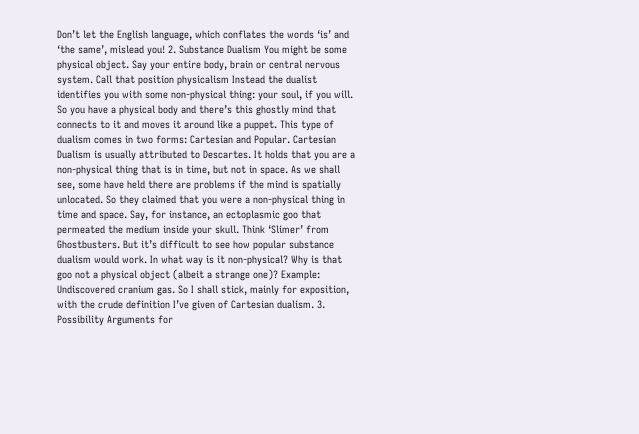Don’t let the English language, which conflates the words ‘is’ and ‘the same’, mislead you! 2. Substance Dualism You might be some physical object. Say your entire body, brain or central nervous system. Call that position physicalism Instead the dualist identifies you with some non-physical thing: your soul, if you will. So you have a physical body and there’s this ghostly mind that connects to it and moves it around like a puppet. This type of dualism comes in two forms: Cartesian and Popular. Cartesian Dualism is usually attributed to Descartes. It holds that you are a non-physical thing that is in time, but not in space. As we shall see, some have held there are problems if the mind is spatially unlocated. So they claimed that you were a non-physical thing in time and space. Say, for instance, an ectoplasmic goo that permeated the medium inside your skull. Think ‘Slimer’ from Ghostbusters. But it’s difficult to see how popular substance dualism would work. In what way is it non-physical? Why is that goo not a physical object (albeit a strange one)? Example: Undiscovered cranium gas. So I shall stick, mainly for exposition, with the crude definition I’ve given of Cartesian dualism. 3. Possibility Arguments for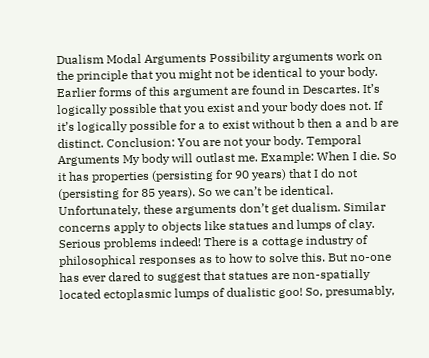Dualism Modal Arguments Possibility arguments work on the principle that you might not be identical to your body. Earlier forms of this argument are found in Descartes. It’s logically possible that you exist and your body does not. If it’s logically possible for a to exist without b then a and b are distinct. Conclusion: You are not your body. Temporal Arguments My body will outlast me. Example: When I die. So it has properties (persisting for 90 years) that I do not (persisting for 85 years). So we can’t be identical. Unfortunately, these arguments don’t get dualism. Similar concerns apply to objects like statues and lumps of clay. Serious problems indeed! There is a cottage industry of philosophical responses as to how to solve this. But no-one has ever dared to suggest that statues are non-spatially located ectoplasmic lumps of dualistic goo! So, presumably,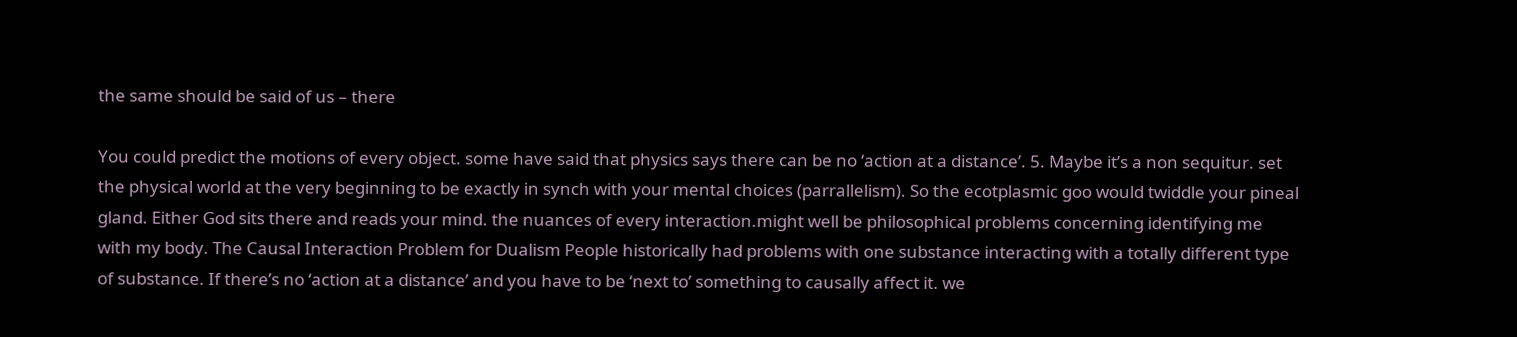the same should be said of us – there

You could predict the motions of every object. some have said that physics says there can be no ‘action at a distance’. 5. Maybe it’s a non sequitur. set the physical world at the very beginning to be exactly in synch with your mental choices (parrallelism). So the ecotplasmic goo would twiddle your pineal gland. Either God sits there and reads your mind. the nuances of every interaction.might well be philosophical problems concerning identifying me with my body. The Causal Interaction Problem for Dualism People historically had problems with one substance interacting with a totally different type of substance. If there’s no ‘action at a distance’ and you have to be ‘next to’ something to causally affect it. we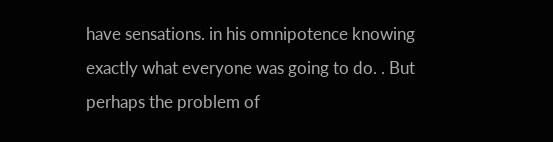have sensations. in his omnipotence knowing exactly what everyone was going to do. . But perhaps the problem of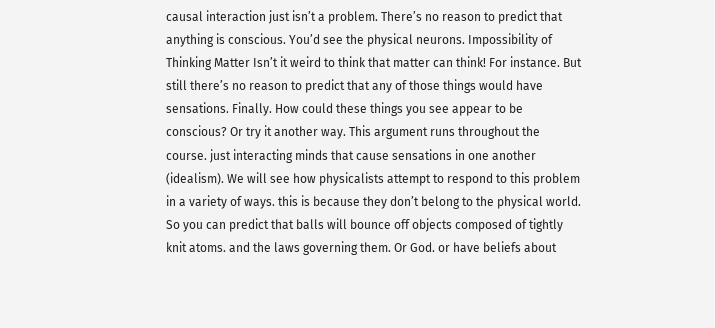causal interaction just isn’t a problem. There’s no reason to predict that anything is conscious. You’d see the physical neurons. Impossibility of Thinking Matter Isn’t it weird to think that matter can think! For instance. But still there’s no reason to predict that any of those things would have sensations. Finally. How could these things you see appear to be conscious? Or try it another way. This argument runs throughout the course. just interacting minds that cause sensations in one another (idealism). We will see how physicalists attempt to respond to this problem in a variety of ways. this is because they don’t belong to the physical world. So you can predict that balls will bounce off objects composed of tightly knit atoms. and the laws governing them. Or God. or have beliefs about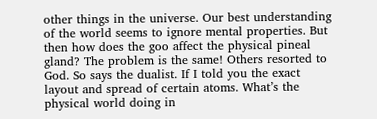other things in the universe. Our best understanding of the world seems to ignore mental properties. But then how does the goo affect the physical pineal gland? The problem is the same! Others resorted to God. So says the dualist. If I told you the exact layout and spread of certain atoms. What’s the physical world doing in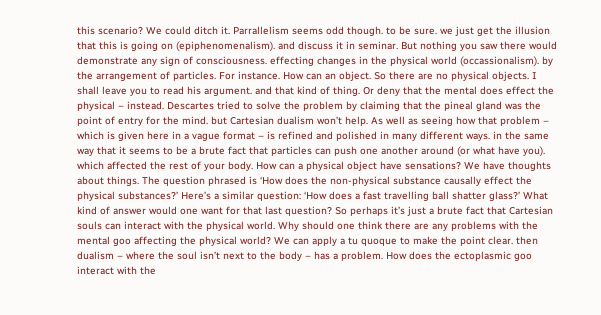this scenario? We could ditch it. Parrallelism seems odd though. to be sure. we just get the illusion that this is going on (epiphenomenalism). and discuss it in seminar. But nothing you saw there would demonstrate any sign of consciousness. effecting changes in the physical world (occassionalism). by the arrangement of particles. For instance. How can an object. So there are no physical objects. I shall leave you to read his argument. and that kind of thing. Or deny that the mental does effect the physical – instead. Descartes tried to solve the problem by claiming that the pineal gland was the point of entry for the mind. but Cartesian dualism won’t help. As well as seeing how that problem – which is given here in a vague format – is refined and polished in many different ways. in the same way that it seems to be a brute fact that particles can push one another around (or what have you). which affected the rest of your body. How can a physical object have sensations? We have thoughts about things. The question phrased is ‘How does the non-physical substance causally effect the physical substances?’ Here’s a similar question: ‘How does a fast travelling ball shatter glass?’ What kind of answer would one want for that last question? So perhaps it’s just a brute fact that Cartesian souls can interact with the physical world. Why should one think there are any problems with the mental goo affecting the physical world? We can apply a tu quoque to make the point clear. then dualism – where the soul isn’t next to the body – has a problem. How does the ectoplasmic goo interact with the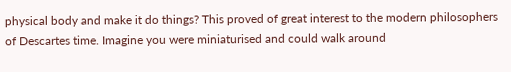physical body and make it do things? This proved of great interest to the modern philosophers of Descartes time. Imagine you were miniaturised and could walk around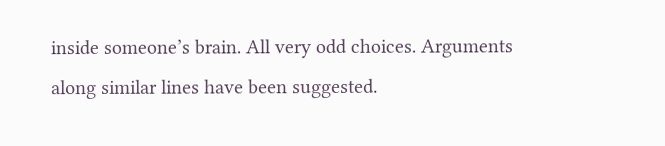inside someone’s brain. All very odd choices. Arguments along similar lines have been suggested.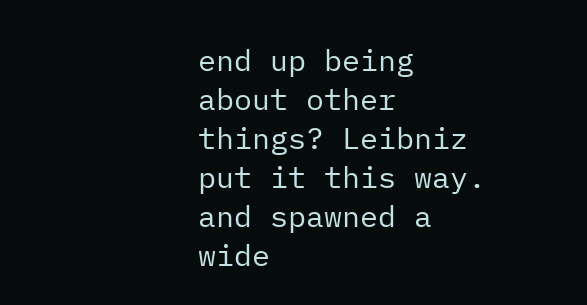end up being about other things? Leibniz put it this way. and spawned a wide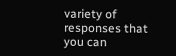variety of responses that you can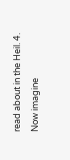read about in the Heil. 4. Now imagine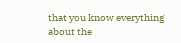that you know everything about the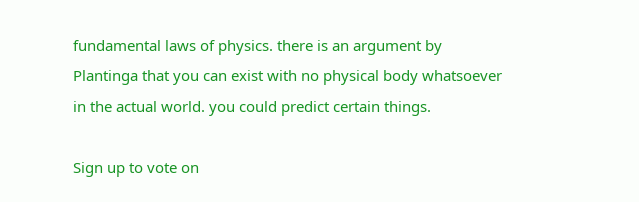fundamental laws of physics. there is an argument by Plantinga that you can exist with no physical body whatsoever in the actual world. you could predict certain things.

Sign up to vote on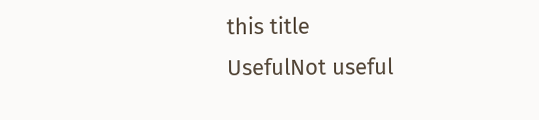this title
UsefulNot useful